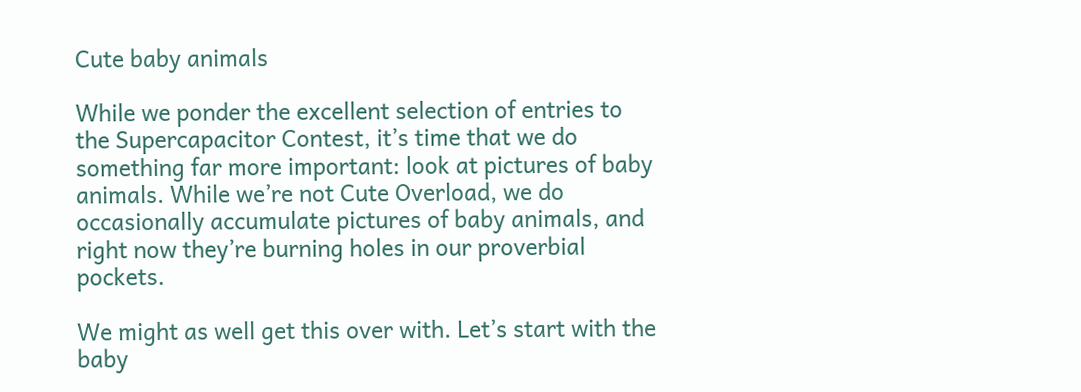Cute baby animals

While we ponder the excellent selection of entries to the Supercapacitor Contest, it’s time that we do something far more important: look at pictures of baby animals. While we’re not Cute Overload, we do occasionally accumulate pictures of baby animals, and right now they’re burning holes in our proverbial pockets.

We might as well get this over with. Let’s start with the baby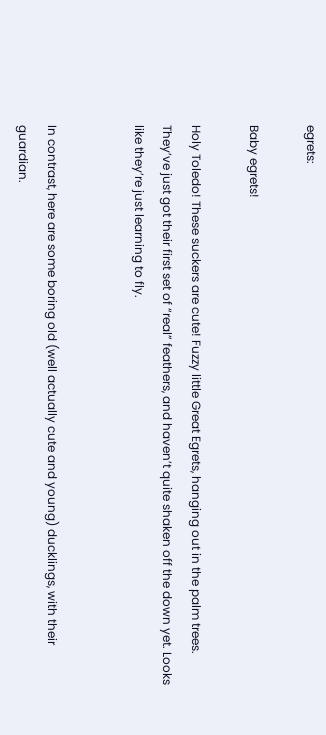egrets:

Baby egrets!

Holy Toledo! These suckers are cute! Fuzzy little Great Egrets, hanging out in the palm trees. They’ve just got their first set of “real” feathers, and haven’t quite shaken off the down yet. Looks like they’re just learning to fly.


In contrast, here are some boring old (well actually cute and young) ducklings, with their guardian.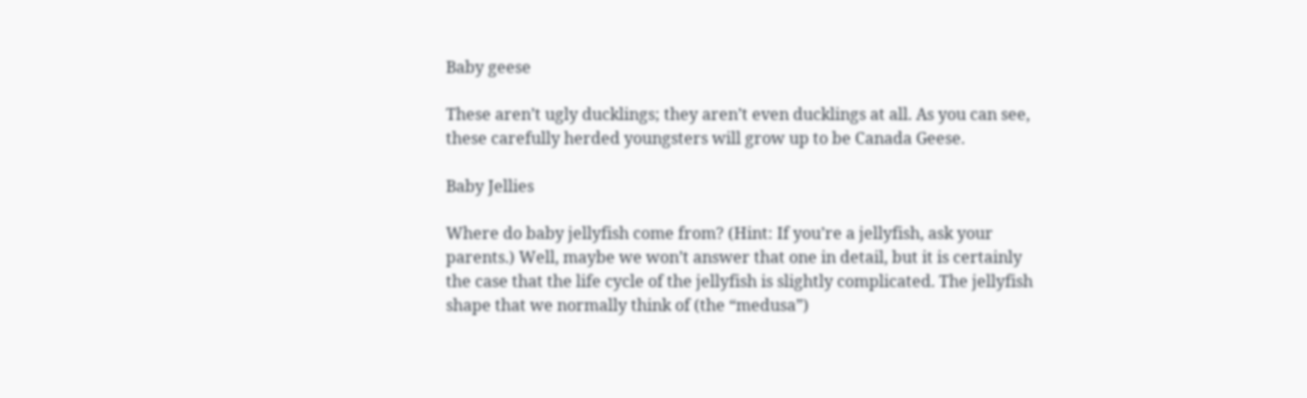Baby geese

These aren’t ugly ducklings; they aren’t even ducklings at all. As you can see, these carefully herded youngsters will grow up to be Canada Geese.

Baby Jellies

Where do baby jellyfish come from? (Hint: If you’re a jellyfish, ask your parents.) Well, maybe we won’t answer that one in detail, but it is certainly the case that the life cycle of the jellyfish is slightly complicated. The jellyfish shape that we normally think of (the “medusa”)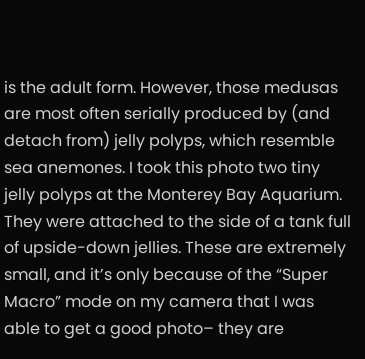is the adult form. However, those medusas are most often serially produced by (and detach from) jelly polyps, which resemble sea anemones. I took this photo two tiny jelly polyps at the Monterey Bay Aquarium. They were attached to the side of a tank full of upside-down jellies. These are extremely small, and it’s only because of the “Super Macro” mode on my camera that I was able to get a good photo– they are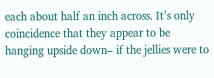each about half an inch across. It’s only coincidence that they appear to be hanging upside down– if the jellies were to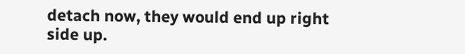detach now, they would end up right side up.